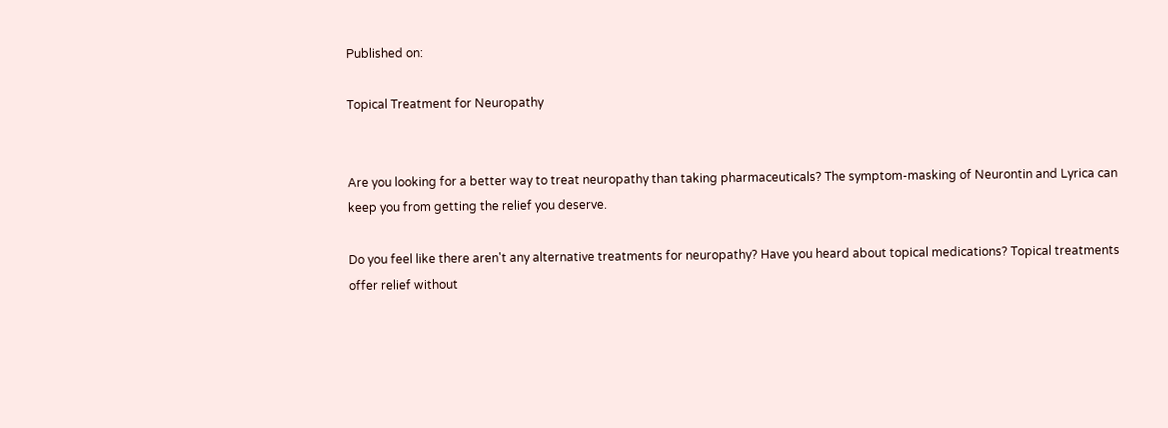Published on:

Topical Treatment for Neuropathy


Are you looking for a better way to treat neuropathy than taking pharmaceuticals? The symptom-masking of Neurontin and Lyrica can keep you from getting the relief you deserve.

Do you feel like there aren't any alternative treatments for neuropathy? Have you heard about topical medications? Topical treatments offer relief without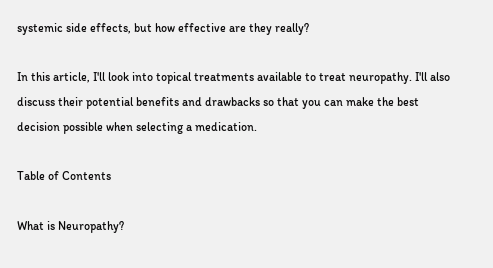systemic side effects, but how effective are they really?

In this article, I'll look into topical treatments available to treat neuropathy. I'll also discuss their potential benefits and drawbacks so that you can make the best decision possible when selecting a medication.

Table of Contents

What is Neuropathy?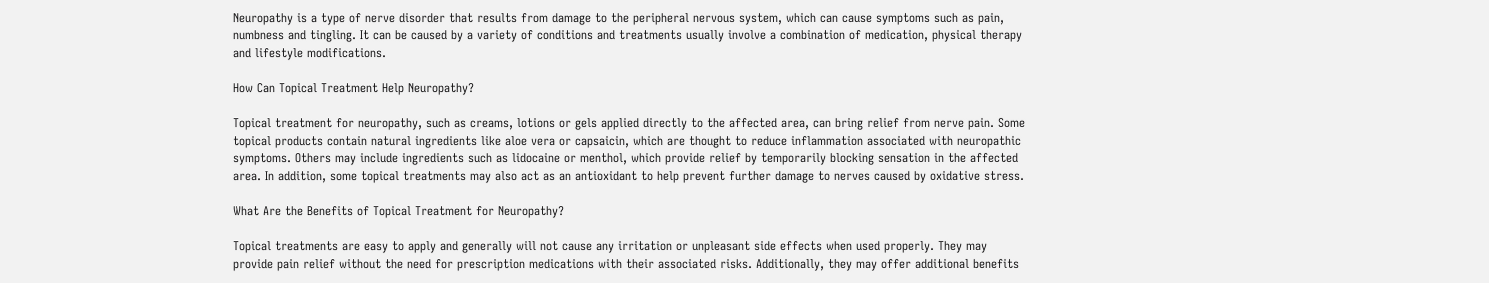Neuropathy is a type of nerve disorder that results from damage to the peripheral nervous system, which can cause symptoms such as pain, numbness and tingling. It can be caused by a variety of conditions and treatments usually involve a combination of medication, physical therapy and lifestyle modifications.

How Can Topical Treatment Help Neuropathy?

Topical treatment for neuropathy, such as creams, lotions or gels applied directly to the affected area, can bring relief from nerve pain. Some topical products contain natural ingredients like aloe vera or capsaicin, which are thought to reduce inflammation associated with neuropathic symptoms. Others may include ingredients such as lidocaine or menthol, which provide relief by temporarily blocking sensation in the affected area. In addition, some topical treatments may also act as an antioxidant to help prevent further damage to nerves caused by oxidative stress.

What Are the Benefits of Topical Treatment for Neuropathy?

Topical treatments are easy to apply and generally will not cause any irritation or unpleasant side effects when used properly. They may provide pain relief without the need for prescription medications with their associated risks. Additionally, they may offer additional benefits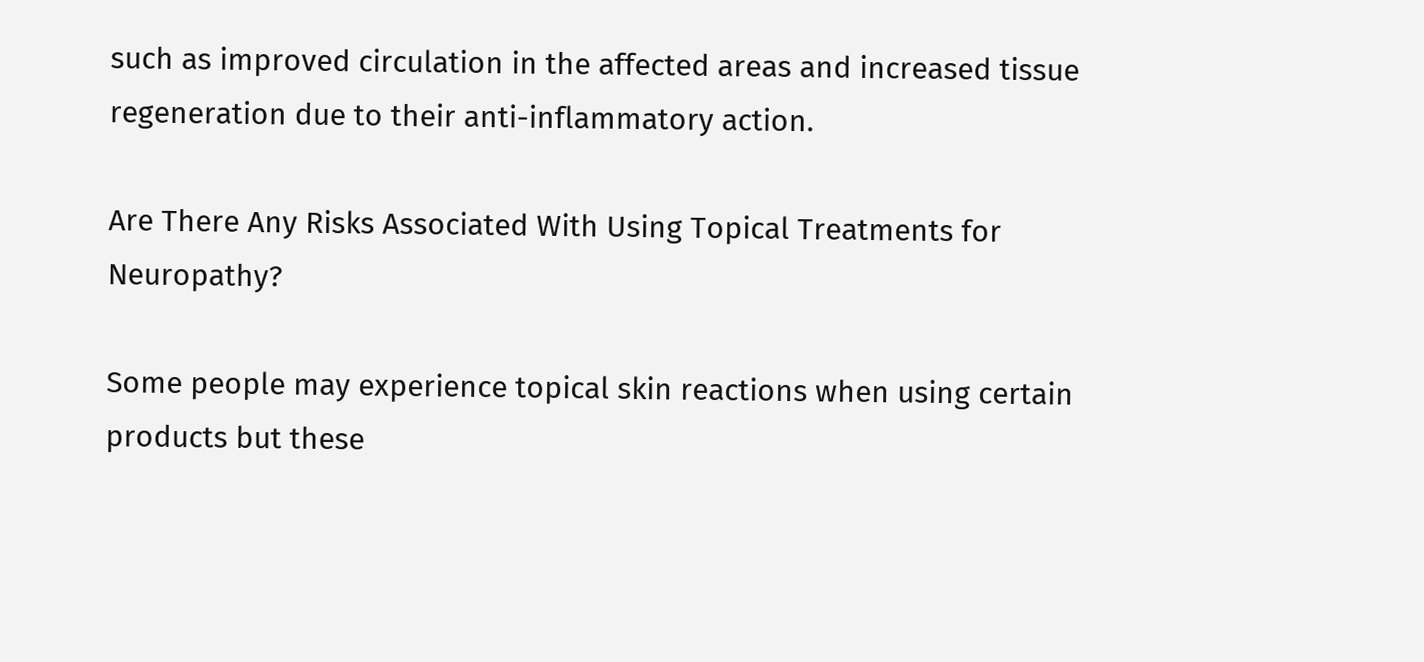such as improved circulation in the affected areas and increased tissue regeneration due to their anti-inflammatory action.

Are There Any Risks Associated With Using Topical Treatments for Neuropathy?

Some people may experience topical skin reactions when using certain products but these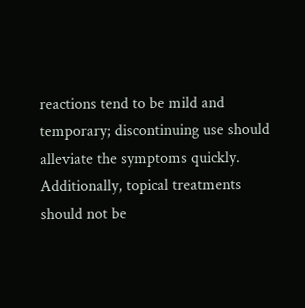reactions tend to be mild and temporary; discontinuing use should alleviate the symptoms quickly. Additionally, topical treatments should not be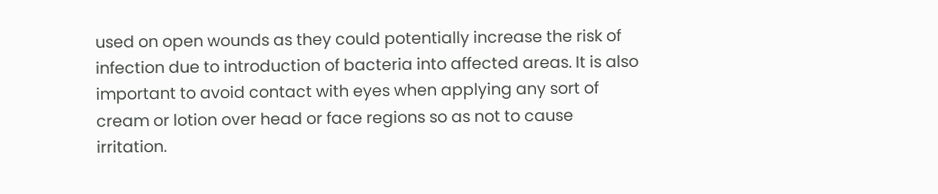used on open wounds as they could potentially increase the risk of infection due to introduction of bacteria into affected areas. It is also important to avoid contact with eyes when applying any sort of cream or lotion over head or face regions so as not to cause irritation.